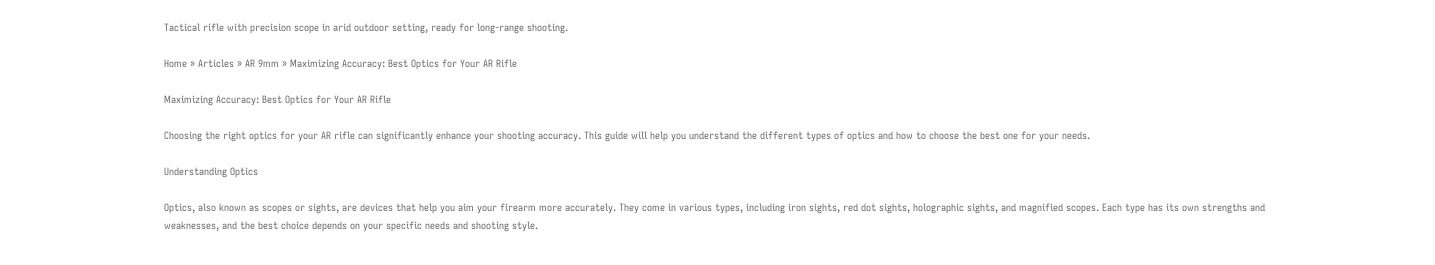Tactical rifle with precision scope in arid outdoor setting, ready for long-range shooting.

Home » Articles » AR 9mm » Maximizing Accuracy: Best Optics for Your AR Rifle

Maximizing Accuracy: Best Optics for Your AR Rifle

Choosing the right optics for your AR rifle can significantly enhance your shooting accuracy. This guide will help you understand the different types of optics and how to choose the best one for your needs.

Understanding Optics

Optics, also known as scopes or sights, are devices that help you aim your firearm more accurately. They come in various types, including iron sights, red dot sights, holographic sights, and magnified scopes. Each type has its own strengths and weaknesses, and the best choice depends on your specific needs and shooting style.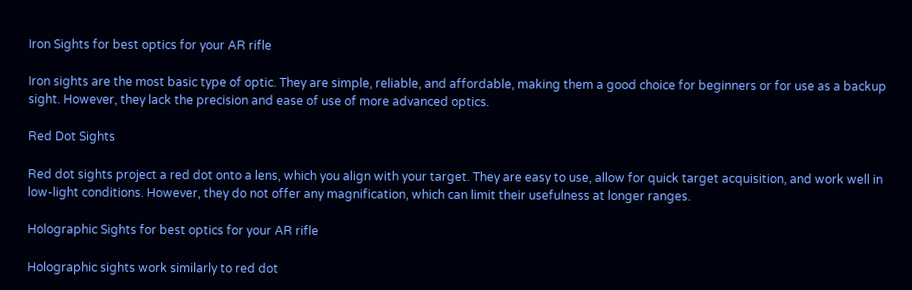Iron Sights for best optics for your AR rifle

Iron sights are the most basic type of optic. They are simple, reliable, and affordable, making them a good choice for beginners or for use as a backup sight. However, they lack the precision and ease of use of more advanced optics.

Red Dot Sights

Red dot sights project a red dot onto a lens, which you align with your target. They are easy to use, allow for quick target acquisition, and work well in low-light conditions. However, they do not offer any magnification, which can limit their usefulness at longer ranges.

Holographic Sights for best optics for your AR rifle

Holographic sights work similarly to red dot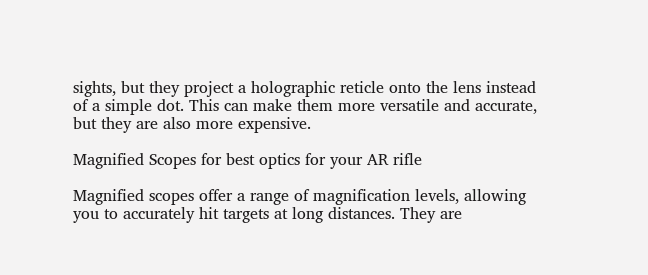sights, but they project a holographic reticle onto the lens instead of a simple dot. This can make them more versatile and accurate, but they are also more expensive.

Magnified Scopes for best optics for your AR rifle

Magnified scopes offer a range of magnification levels, allowing you to accurately hit targets at long distances. They are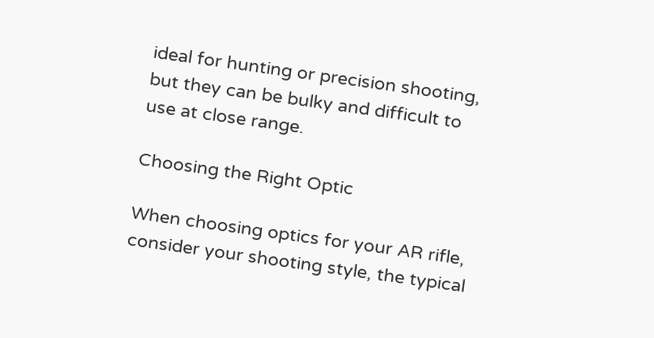ideal for hunting or precision shooting, but they can be bulky and difficult to use at close range.

Choosing the Right Optic

When choosing optics for your AR rifle, consider your shooting style, the typical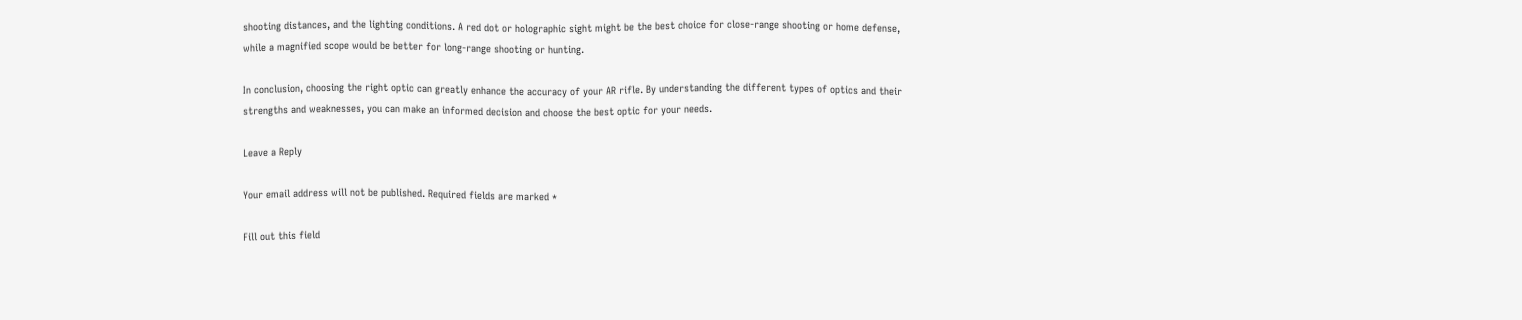shooting distances, and the lighting conditions. A red dot or holographic sight might be the best choice for close-range shooting or home defense, while a magnified scope would be better for long-range shooting or hunting.

In conclusion, choosing the right optic can greatly enhance the accuracy of your AR rifle. By understanding the different types of optics and their strengths and weaknesses, you can make an informed decision and choose the best optic for your needs.

Leave a Reply

Your email address will not be published. Required fields are marked *

Fill out this field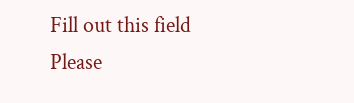Fill out this field
Please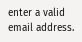enter a valid email address.